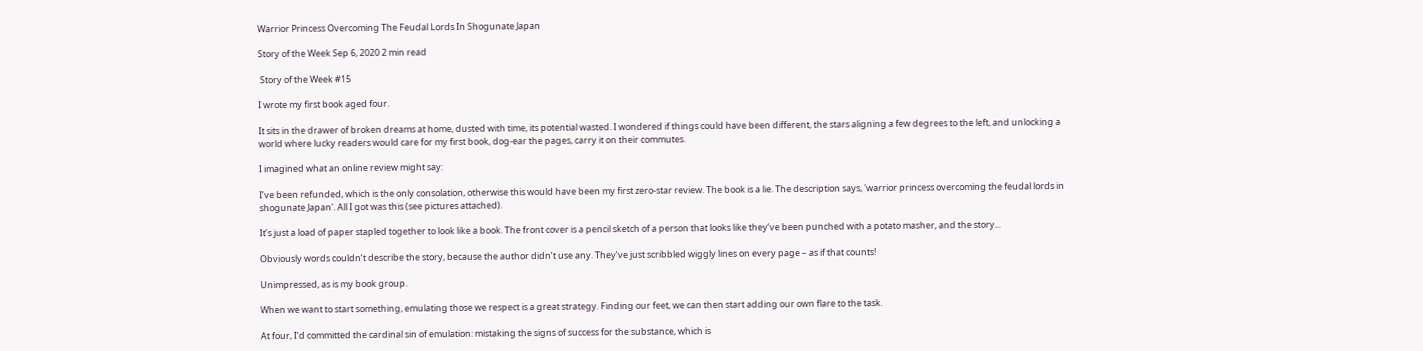Warrior Princess Overcoming The Feudal Lords In Shogunate Japan

Story of the Week Sep 6, 2020 2 min read

 Story of the Week #15

I wrote my first book aged four.

It sits in the drawer of broken dreams at home, dusted with time, its potential wasted. I wondered if things could have been different, the stars aligning a few degrees to the left, and unlocking a world where lucky readers would care for my first book, dog-ear the pages, carry it on their commutes.

I imagined what an online review might say:

I’ve been refunded, which is the only consolation, otherwise this would have been my first zero-star review. The book is a lie. The description says, 'warrior princess overcoming the feudal lords in shogunate Japan'. All I got was this (see pictures attached).

It’s just a load of paper stapled together to look like a book. The front cover is a pencil sketch of a person that looks like they’ve been punched with a potato masher, and the story...

Obviously words couldn’t describe the story, because the author didn’t use any. They’ve just scribbled wiggly lines on every page – as if that counts!

Unimpressed, as is my book group.

When we want to start something, emulating those we respect is a great strategy. Finding our feet, we can then start adding our own flare to the task.

At four, I‘d committed the cardinal sin of emulation: mistaking the signs of success for the substance, which is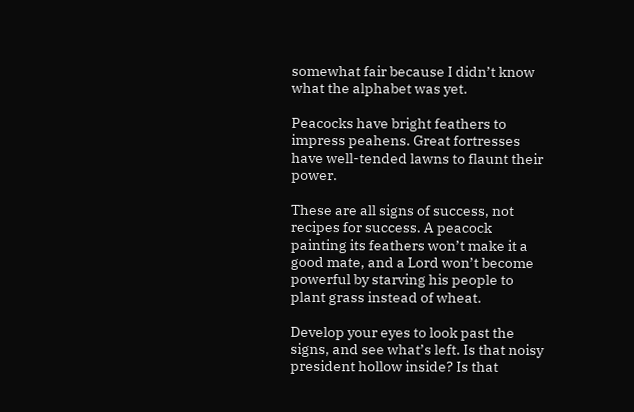somewhat fair because I didn’t know what the alphabet was yet.

Peacocks have bright feathers to impress peahens. Great fortresses have well-tended lawns to flaunt their power.

These are all signs of success, not recipes for success. A peacock painting its feathers won’t make it a good mate, and a Lord won’t become powerful by starving his people to plant grass instead of wheat.

Develop your eyes to look past the signs, and see what’s left. Is that noisy president hollow inside? Is that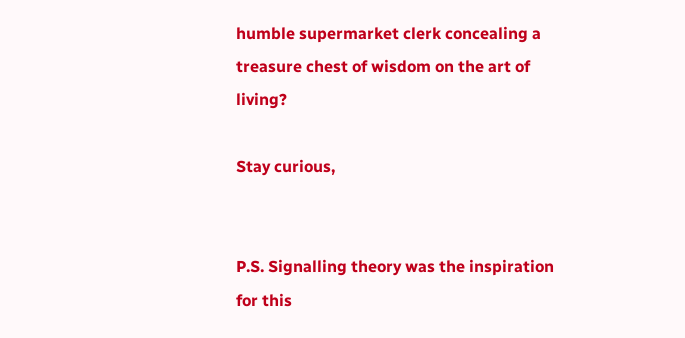humble supermarket clerk concealing a treasure chest of wisdom on the art of living?

Stay curious,


P.S. Signalling theory was the inspiration for this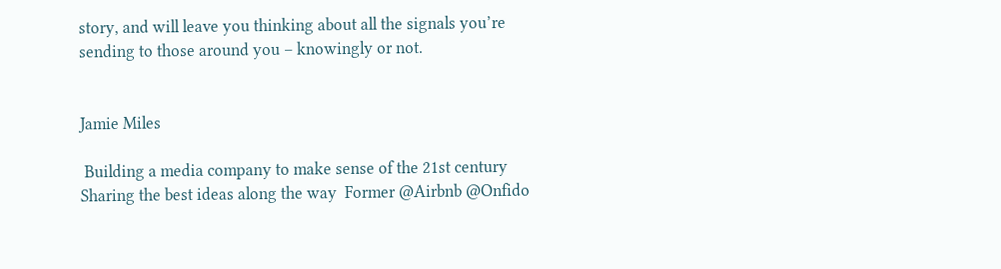story, and will leave you thinking about all the signals you’re sending to those around you – knowingly or not.


Jamie Miles

 Building a media company to make sense of the 21st century  Sharing the best ideas along the way  Former @Airbnb @Onfido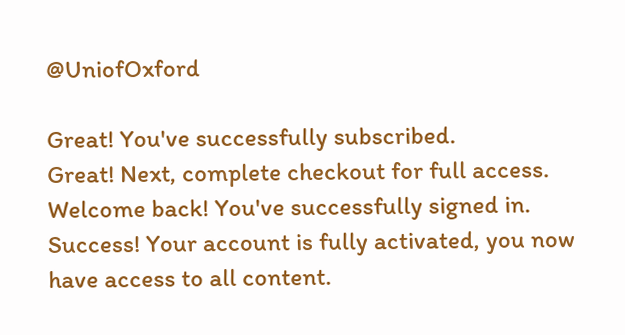@UniofOxford

Great! You've successfully subscribed.
Great! Next, complete checkout for full access.
Welcome back! You've successfully signed in.
Success! Your account is fully activated, you now have access to all content.